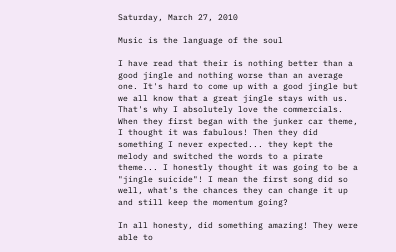Saturday, March 27, 2010

Music is the language of the soul

I have read that their is nothing better than a good jingle and nothing worse than an average one. It's hard to come up with a good jingle but we all know that a great jingle stays with us. That's why I absolutely love the commercials. When they first began with the junker car theme, I thought it was fabulous! Then they did something I never expected... they kept the melody and switched the words to a pirate theme... I honestly thought it was going to be a "jingle suicide"! I mean the first song did so well, what's the chances they can change it up and still keep the momentum going?

In all honesty, did something amazing! They were able to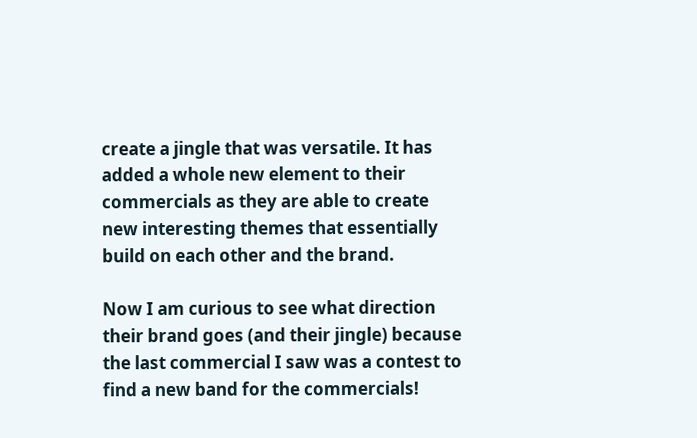create a jingle that was versatile. It has added a whole new element to their commercials as they are able to create new interesting themes that essentially build on each other and the brand.

Now I am curious to see what direction their brand goes (and their jingle) because the last commercial I saw was a contest to find a new band for the commercials!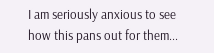I am seriously anxious to see how this pans out for them...